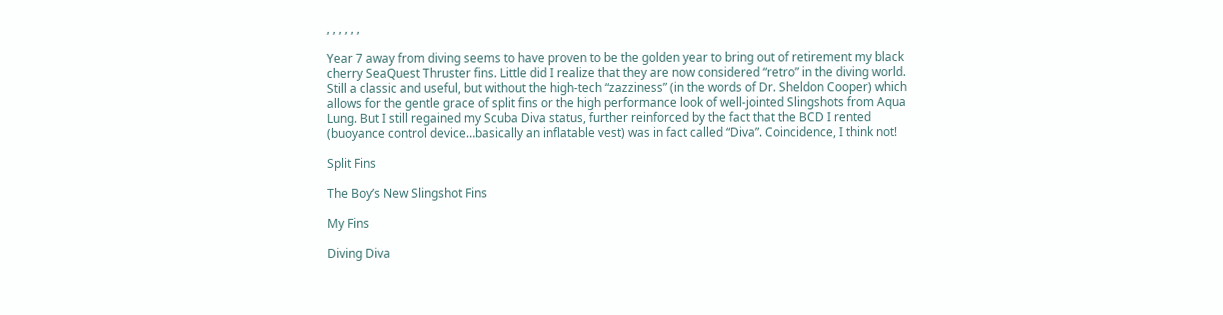, , , , , ,

Year 7 away from diving seems to have proven to be the golden year to bring out of retirement my black cherry SeaQuest Thruster fins. Little did I realize that they are now considered “retro” in the diving world. Still a classic and useful, but without the high-tech “zazziness” (in the words of Dr. Sheldon Cooper) which allows for the gentle grace of split fins or the high performance look of well-jointed Slingshots from Aqua Lung. But I still regained my Scuba Diva status, further reinforced by the fact that the BCD I rented (buoyance control device…basically an inflatable vest) was in fact called “Diva”. Coincidence, I think not!

Split Fins

The Boy’s New Slingshot Fins

My Fins

Diving Diva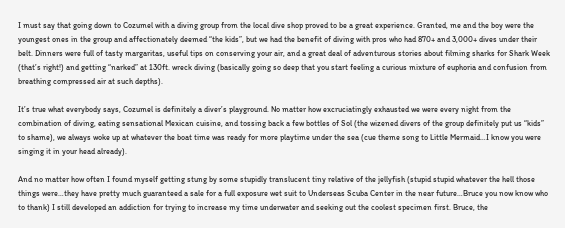I must say that going down to Cozumel with a diving group from the local dive shop proved to be a great experience. Granted, me and the boy were the youngest ones in the group and affectionately deemed “the kids”, but we had the benefit of diving with pros who had 870+ and 3,000+ dives under their belt. Dinners were full of tasty margaritas, useful tips on conserving your air, and a great deal of adventurous stories about filming sharks for Shark Week (that’s right!) and getting “narked” at 130ft. wreck diving (basically going so deep that you start feeling a curious mixture of euphoria and confusion from breathing compressed air at such depths).

It’s true what everybody says, Cozumel is definitely a diver’s playground. No matter how excruciatingly exhausted we were every night from the combination of diving, eating sensational Mexican cuisine, and tossing back a few bottles of Sol (the wizened divers of the group definitely put us “kids” to shame), we always woke up at whatever the boat time was ready for more playtime under the sea (cue theme song to Little Mermaid…I know you were singing it in your head already).

And no matter how often I found myself getting stung by some stupidly translucent tiny relative of the jellyfish (stupid stupid whatever the hell those things were…they have pretty much guaranteed a sale for a full exposure wet suit to Underseas Scuba Center in the near future…Bruce you now know who to thank) I still developed an addiction for trying to increase my time underwater and seeking out the coolest specimen first. Bruce, the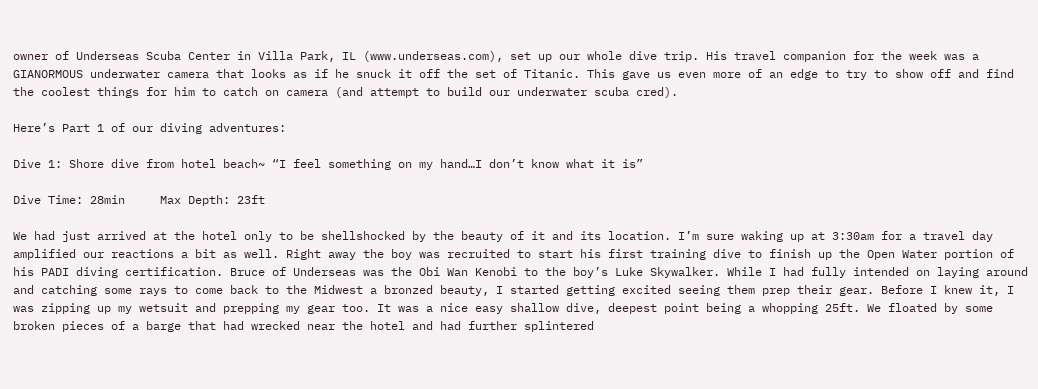owner of Underseas Scuba Center in Villa Park, IL (www.underseas.com), set up our whole dive trip. His travel companion for the week was a GIANORMOUS underwater camera that looks as if he snuck it off the set of Titanic. This gave us even more of an edge to try to show off and find the coolest things for him to catch on camera (and attempt to build our underwater scuba cred).

Here’s Part 1 of our diving adventures:

Dive 1: Shore dive from hotel beach~ “I feel something on my hand…I don’t know what it is”

Dive Time: 28min     Max Depth: 23ft

We had just arrived at the hotel only to be shellshocked by the beauty of it and its location. I’m sure waking up at 3:30am for a travel day amplified our reactions a bit as well. Right away the boy was recruited to start his first training dive to finish up the Open Water portion of his PADI diving certification. Bruce of Underseas was the Obi Wan Kenobi to the boy’s Luke Skywalker. While I had fully intended on laying around and catching some rays to come back to the Midwest a bronzed beauty, I started getting excited seeing them prep their gear. Before I knew it, I was zipping up my wetsuit and prepping my gear too. It was a nice easy shallow dive, deepest point being a whopping 25ft. We floated by some broken pieces of a barge that had wrecked near the hotel and had further splintered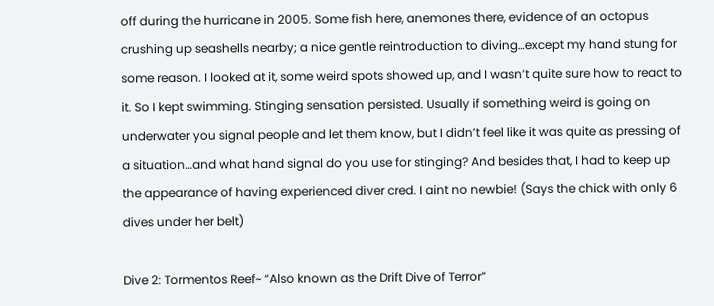off during the hurricane in 2005. Some fish here, anemones there, evidence of an octopus crushing up seashells nearby; a nice gentle reintroduction to diving…except my hand stung for some reason. I looked at it, some weird spots showed up, and I wasn’t quite sure how to react to it. So I kept swimming. Stinging sensation persisted. Usually if something weird is going on underwater you signal people and let them know, but I didn’t feel like it was quite as pressing of a situation…and what hand signal do you use for stinging? And besides that, I had to keep up the appearance of having experienced diver cred. I aint no newbie! (Says the chick with only 6 dives under her belt)

Dive 2: Tormentos Reef~ “Also known as the Drift Dive of Terror”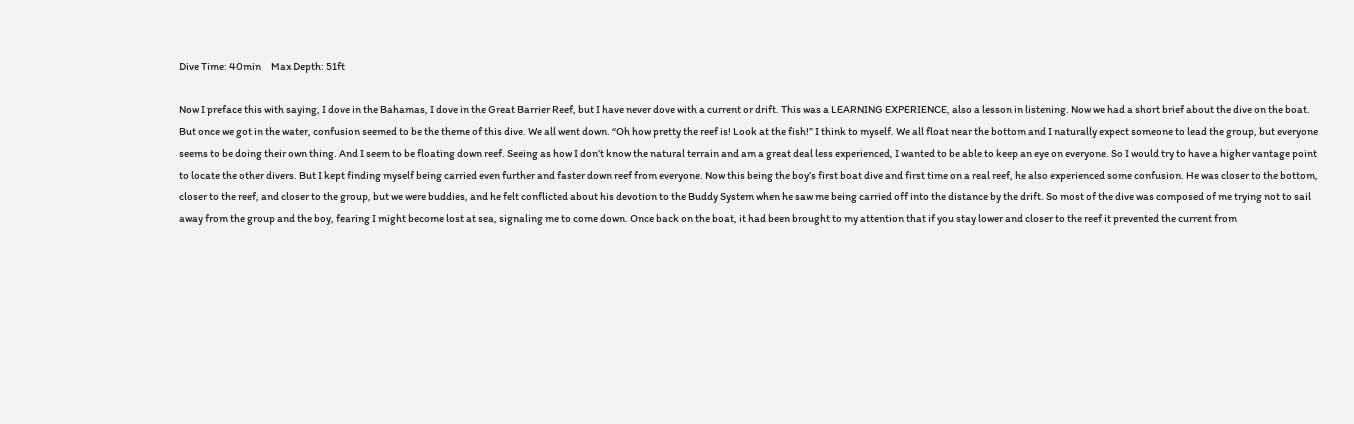Dive Time: 40min     Max Depth: 51ft

Now I preface this with saying, I dove in the Bahamas, I dove in the Great Barrier Reef, but I have never dove with a current or drift. This was a LEARNING EXPERIENCE, also a lesson in listening. Now we had a short brief about the dive on the boat. But once we got in the water, confusion seemed to be the theme of this dive. We all went down. “Oh how pretty the reef is! Look at the fish!” I think to myself. We all float near the bottom and I naturally expect someone to lead the group, but everyone seems to be doing their own thing. And I seem to be floating down reef. Seeing as how I don’t know the natural terrain and am a great deal less experienced, I wanted to be able to keep an eye on everyone. So I would try to have a higher vantage point to locate the other divers. But I kept finding myself being carried even further and faster down reef from everyone. Now this being the boy’s first boat dive and first time on a real reef, he also experienced some confusion. He was closer to the bottom, closer to the reef, and closer to the group, but we were buddies, and he felt conflicted about his devotion to the Buddy System when he saw me being carried off into the distance by the drift. So most of the dive was composed of me trying not to sail away from the group and the boy, fearing I might become lost at sea, signaling me to come down. Once back on the boat, it had been brought to my attention that if you stay lower and closer to the reef it prevented the current from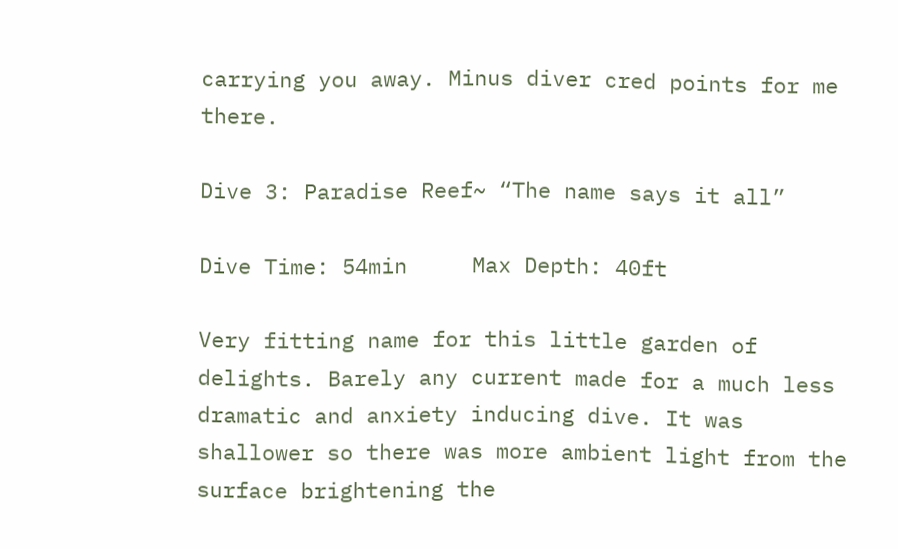carrying you away. Minus diver cred points for me there.

Dive 3: Paradise Reef~ “The name says it all”

Dive Time: 54min     Max Depth: 40ft

Very fitting name for this little garden of delights. Barely any current made for a much less dramatic and anxiety inducing dive. It was shallower so there was more ambient light from the surface brightening the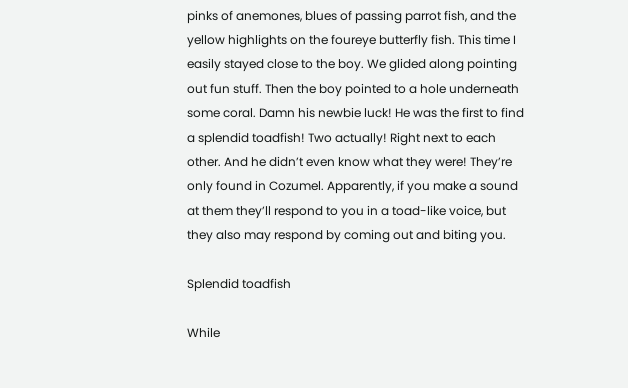pinks of anemones, blues of passing parrot fish, and the yellow highlights on the foureye butterfly fish. This time I easily stayed close to the boy. We glided along pointing out fun stuff. Then the boy pointed to a hole underneath some coral. Damn his newbie luck! He was the first to find a splendid toadfish! Two actually! Right next to each other. And he didn’t even know what they were! They’re only found in Cozumel. Apparently, if you make a sound at them they’ll respond to you in a toad-like voice, but they also may respond by coming out and biting you.

Splendid toadfish

While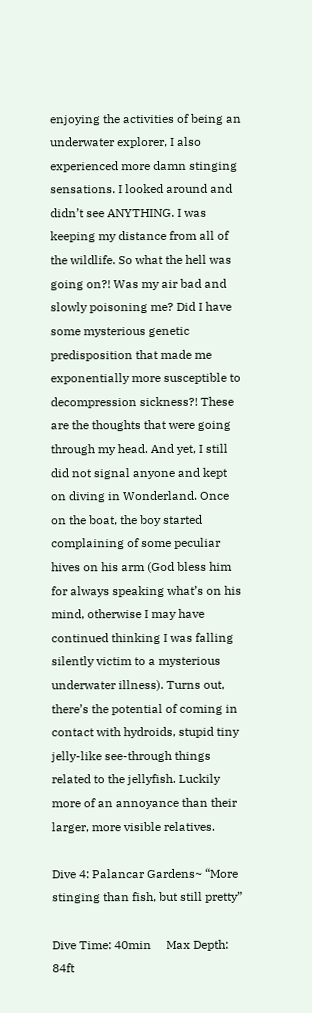enjoying the activities of being an underwater explorer, I also experienced more damn stinging sensations. I looked around and didn’t see ANYTHING. I was keeping my distance from all of the wildlife. So what the hell was going on?! Was my air bad and slowly poisoning me? Did I have some mysterious genetic predisposition that made me exponentially more susceptible to decompression sickness?! These are the thoughts that were going through my head. And yet, I still did not signal anyone and kept on diving in Wonderland. Once on the boat, the boy started complaining of some peculiar hives on his arm (God bless him for always speaking what’s on his mind, otherwise I may have continued thinking I was falling silently victim to a mysterious underwater illness). Turns out, there’s the potential of coming in contact with hydroids, stupid tiny jelly-like see-through things related to the jellyfish. Luckily more of an annoyance than their larger, more visible relatives.

Dive 4: Palancar Gardens~ “More stinging than fish, but still pretty”

Dive Time: 40min     Max Depth: 84ft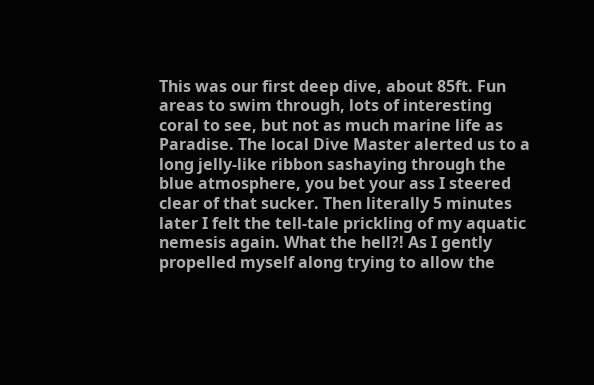This was our first deep dive, about 85ft. Fun areas to swim through, lots of interesting coral to see, but not as much marine life as Paradise. The local Dive Master alerted us to a long jelly-like ribbon sashaying through the blue atmosphere, you bet your ass I steered clear of that sucker. Then literally 5 minutes later I felt the tell-tale prickling of my aquatic nemesis again. What the hell?! As I gently propelled myself along trying to allow the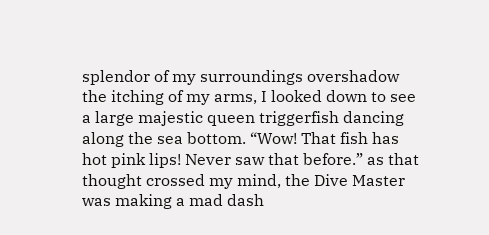splendor of my surroundings overshadow the itching of my arms, I looked down to see a large majestic queen triggerfish dancing along the sea bottom. “Wow! That fish has hot pink lips! Never saw that before.” as that thought crossed my mind, the Dive Master was making a mad dash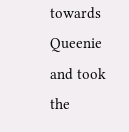towards Queenie and took the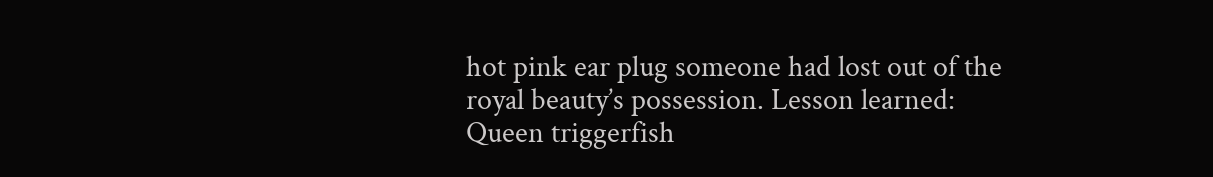hot pink ear plug someone had lost out of the royal beauty’s possession. Lesson learned: Queen triggerfish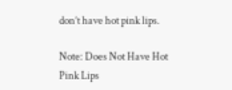don’t have hot pink lips.

Note: Does Not Have Hot Pink Lips